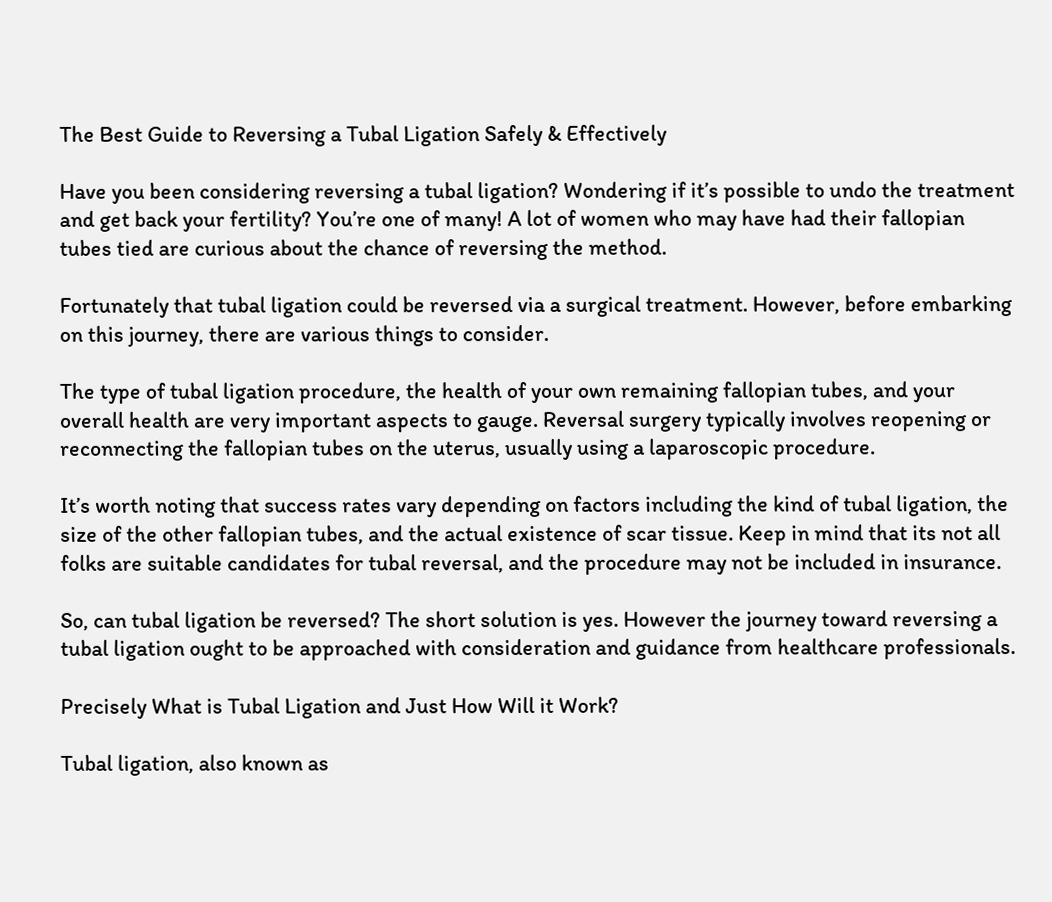The Best Guide to Reversing a Tubal Ligation Safely & Effectively

Have you been considering reversing a tubal ligation? Wondering if it’s possible to undo the treatment and get back your fertility? You’re one of many! A lot of women who may have had their fallopian tubes tied are curious about the chance of reversing the method.

Fortunately that tubal ligation could be reversed via a surgical treatment. However, before embarking on this journey, there are various things to consider.

The type of tubal ligation procedure, the health of your own remaining fallopian tubes, and your overall health are very important aspects to gauge. Reversal surgery typically involves reopening or reconnecting the fallopian tubes on the uterus, usually using a laparoscopic procedure.

It’s worth noting that success rates vary depending on factors including the kind of tubal ligation, the size of the other fallopian tubes, and the actual existence of scar tissue. Keep in mind that its not all folks are suitable candidates for tubal reversal, and the procedure may not be included in insurance.

So, can tubal ligation be reversed? The short solution is yes. However the journey toward reversing a tubal ligation ought to be approached with consideration and guidance from healthcare professionals.

Precisely What is Tubal Ligation and Just How Will it Work?

Tubal ligation, also known as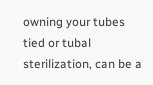owning your tubes tied or tubal sterilization, can be a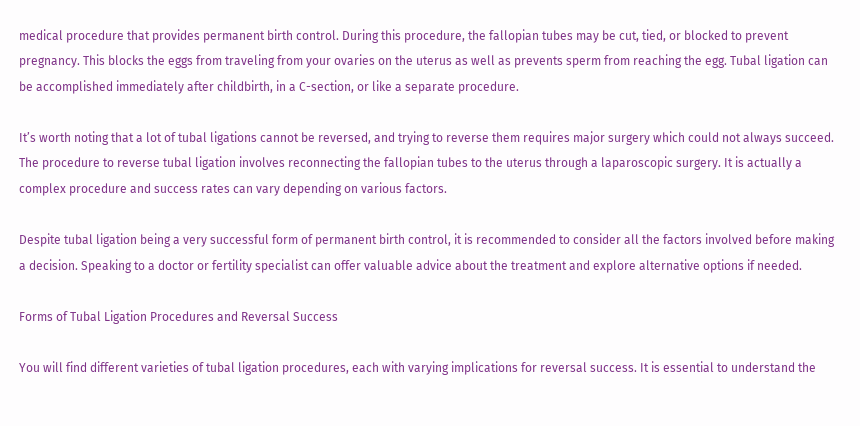medical procedure that provides permanent birth control. During this procedure, the fallopian tubes may be cut, tied, or blocked to prevent pregnancy. This blocks the eggs from traveling from your ovaries on the uterus as well as prevents sperm from reaching the egg. Tubal ligation can be accomplished immediately after childbirth, in a C-section, or like a separate procedure.

It’s worth noting that a lot of tubal ligations cannot be reversed, and trying to reverse them requires major surgery which could not always succeed. The procedure to reverse tubal ligation involves reconnecting the fallopian tubes to the uterus through a laparoscopic surgery. It is actually a complex procedure and success rates can vary depending on various factors.

Despite tubal ligation being a very successful form of permanent birth control, it is recommended to consider all the factors involved before making a decision. Speaking to a doctor or fertility specialist can offer valuable advice about the treatment and explore alternative options if needed.

Forms of Tubal Ligation Procedures and Reversal Success

You will find different varieties of tubal ligation procedures, each with varying implications for reversal success. It is essential to understand the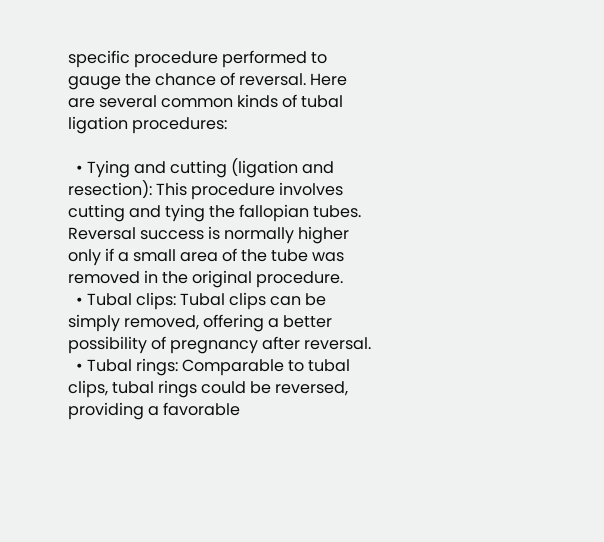specific procedure performed to gauge the chance of reversal. Here are several common kinds of tubal ligation procedures:

  • Tying and cutting (ligation and resection): This procedure involves cutting and tying the fallopian tubes. Reversal success is normally higher only if a small area of the tube was removed in the original procedure.
  • Tubal clips: Tubal clips can be simply removed, offering a better possibility of pregnancy after reversal.
  • Tubal rings: Comparable to tubal clips, tubal rings could be reversed, providing a favorable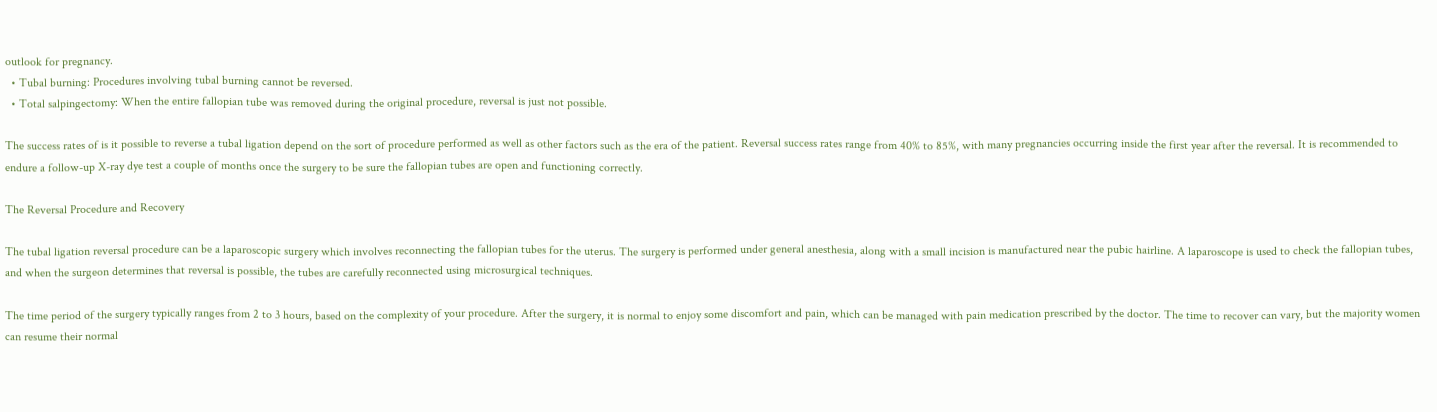outlook for pregnancy.
  • Tubal burning: Procedures involving tubal burning cannot be reversed.
  • Total salpingectomy: When the entire fallopian tube was removed during the original procedure, reversal is just not possible.

The success rates of is it possible to reverse a tubal ligation depend on the sort of procedure performed as well as other factors such as the era of the patient. Reversal success rates range from 40% to 85%, with many pregnancies occurring inside the first year after the reversal. It is recommended to endure a follow-up X-ray dye test a couple of months once the surgery to be sure the fallopian tubes are open and functioning correctly.

The Reversal Procedure and Recovery

The tubal ligation reversal procedure can be a laparoscopic surgery which involves reconnecting the fallopian tubes for the uterus. The surgery is performed under general anesthesia, along with a small incision is manufactured near the pubic hairline. A laparoscope is used to check the fallopian tubes, and when the surgeon determines that reversal is possible, the tubes are carefully reconnected using microsurgical techniques.

The time period of the surgery typically ranges from 2 to 3 hours, based on the complexity of your procedure. After the surgery, it is normal to enjoy some discomfort and pain, which can be managed with pain medication prescribed by the doctor. The time to recover can vary, but the majority women can resume their normal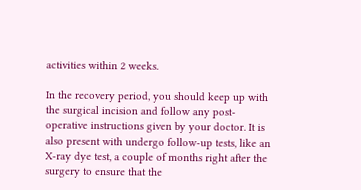activities within 2 weeks.

In the recovery period, you should keep up with the surgical incision and follow any post-operative instructions given by your doctor. It is also present with undergo follow-up tests, like an X-ray dye test, a couple of months right after the surgery to ensure that the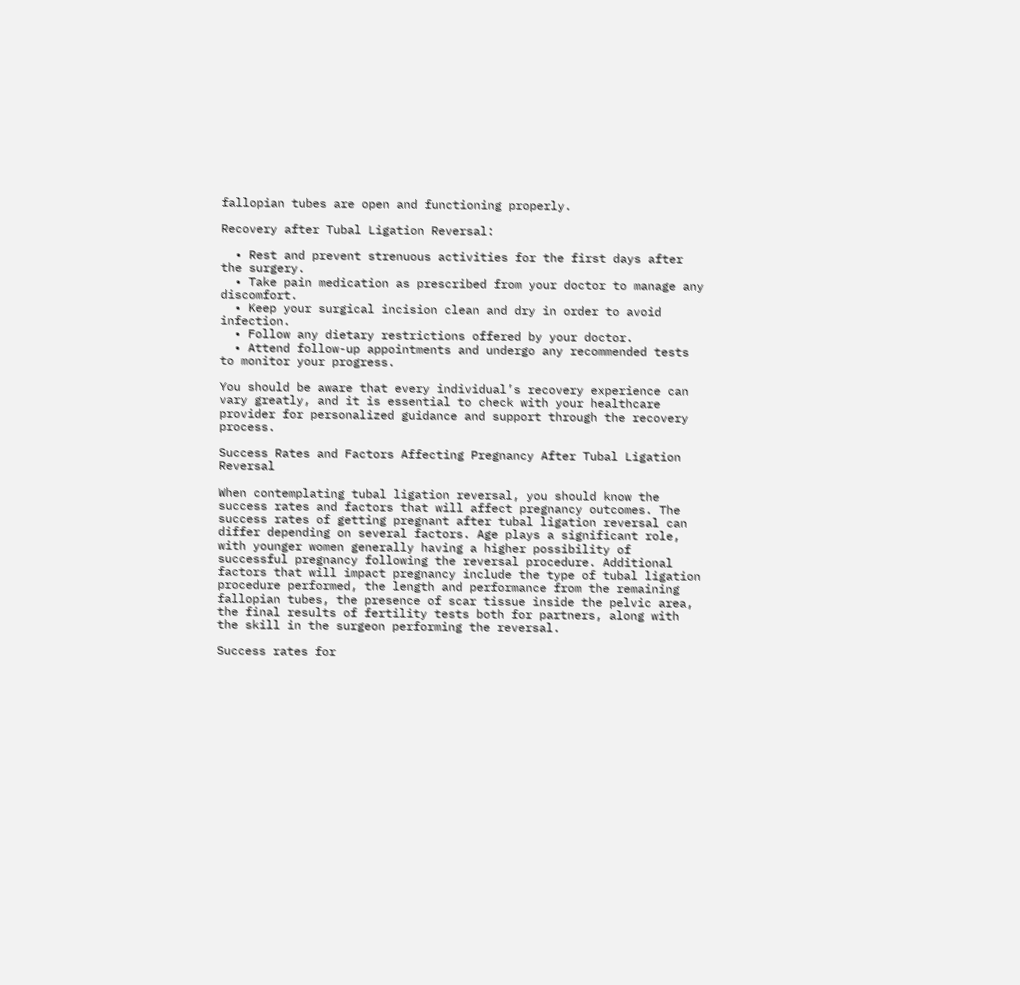fallopian tubes are open and functioning properly.

Recovery after Tubal Ligation Reversal:

  • Rest and prevent strenuous activities for the first days after the surgery.
  • Take pain medication as prescribed from your doctor to manage any discomfort.
  • Keep your surgical incision clean and dry in order to avoid infection.
  • Follow any dietary restrictions offered by your doctor.
  • Attend follow-up appointments and undergo any recommended tests to monitor your progress.

You should be aware that every individual’s recovery experience can vary greatly, and it is essential to check with your healthcare provider for personalized guidance and support through the recovery process.

Success Rates and Factors Affecting Pregnancy After Tubal Ligation Reversal

When contemplating tubal ligation reversal, you should know the success rates and factors that will affect pregnancy outcomes. The success rates of getting pregnant after tubal ligation reversal can differ depending on several factors. Age plays a significant role, with younger women generally having a higher possibility of successful pregnancy following the reversal procedure. Additional factors that will impact pregnancy include the type of tubal ligation procedure performed, the length and performance from the remaining fallopian tubes, the presence of scar tissue inside the pelvic area, the final results of fertility tests both for partners, along with the skill in the surgeon performing the reversal.

Success rates for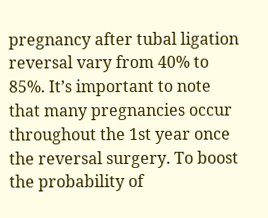pregnancy after tubal ligation reversal vary from 40% to 85%. It’s important to note that many pregnancies occur throughout the 1st year once the reversal surgery. To boost the probability of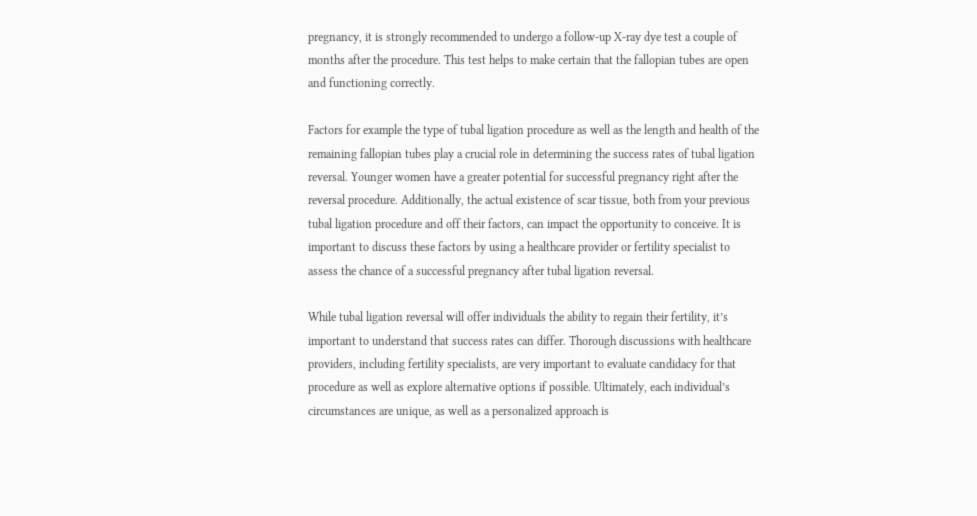pregnancy, it is strongly recommended to undergo a follow-up X-ray dye test a couple of months after the procedure. This test helps to make certain that the fallopian tubes are open and functioning correctly.

Factors for example the type of tubal ligation procedure as well as the length and health of the remaining fallopian tubes play a crucial role in determining the success rates of tubal ligation reversal. Younger women have a greater potential for successful pregnancy right after the reversal procedure. Additionally, the actual existence of scar tissue, both from your previous tubal ligation procedure and off their factors, can impact the opportunity to conceive. It is important to discuss these factors by using a healthcare provider or fertility specialist to assess the chance of a successful pregnancy after tubal ligation reversal.

While tubal ligation reversal will offer individuals the ability to regain their fertility, it’s important to understand that success rates can differ. Thorough discussions with healthcare providers, including fertility specialists, are very important to evaluate candidacy for that procedure as well as explore alternative options if possible. Ultimately, each individual’s circumstances are unique, as well as a personalized approach is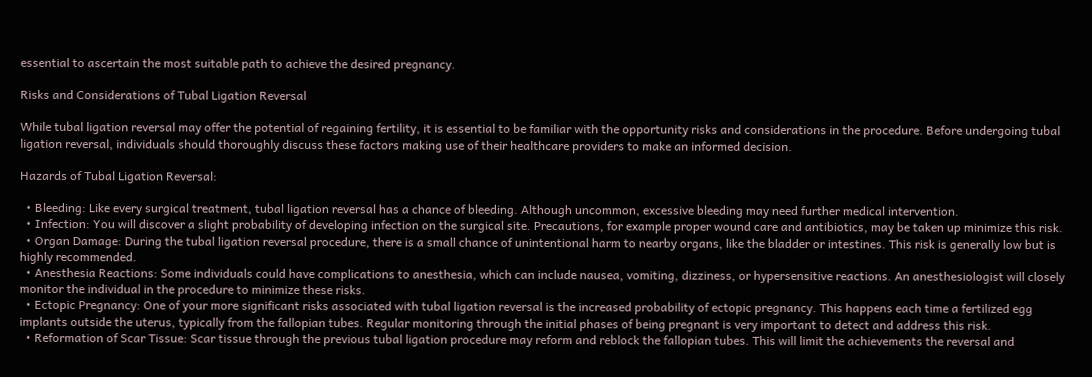essential to ascertain the most suitable path to achieve the desired pregnancy.

Risks and Considerations of Tubal Ligation Reversal

While tubal ligation reversal may offer the potential of regaining fertility, it is essential to be familiar with the opportunity risks and considerations in the procedure. Before undergoing tubal ligation reversal, individuals should thoroughly discuss these factors making use of their healthcare providers to make an informed decision.

Hazards of Tubal Ligation Reversal:

  • Bleeding: Like every surgical treatment, tubal ligation reversal has a chance of bleeding. Although uncommon, excessive bleeding may need further medical intervention.
  • Infection: You will discover a slight probability of developing infection on the surgical site. Precautions, for example proper wound care and antibiotics, may be taken up minimize this risk.
  • Organ Damage: During the tubal ligation reversal procedure, there is a small chance of unintentional harm to nearby organs, like the bladder or intestines. This risk is generally low but is highly recommended.
  • Anesthesia Reactions: Some individuals could have complications to anesthesia, which can include nausea, vomiting, dizziness, or hypersensitive reactions. An anesthesiologist will closely monitor the individual in the procedure to minimize these risks.
  • Ectopic Pregnancy: One of your more significant risks associated with tubal ligation reversal is the increased probability of ectopic pregnancy. This happens each time a fertilized egg implants outside the uterus, typically from the fallopian tubes. Regular monitoring through the initial phases of being pregnant is very important to detect and address this risk.
  • Reformation of Scar Tissue: Scar tissue through the previous tubal ligation procedure may reform and reblock the fallopian tubes. This will limit the achievements the reversal and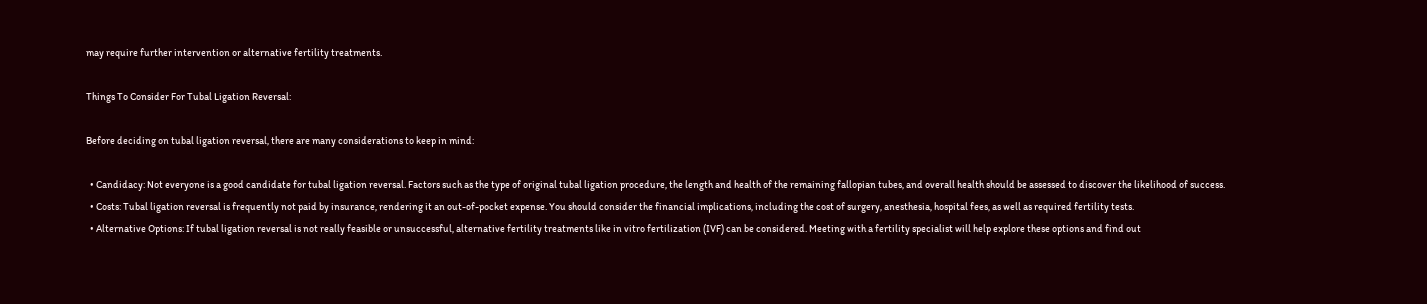may require further intervention or alternative fertility treatments.

Things To Consider For Tubal Ligation Reversal:

Before deciding on tubal ligation reversal, there are many considerations to keep in mind:

  • Candidacy: Not everyone is a good candidate for tubal ligation reversal. Factors such as the type of original tubal ligation procedure, the length and health of the remaining fallopian tubes, and overall health should be assessed to discover the likelihood of success.
  • Costs: Tubal ligation reversal is frequently not paid by insurance, rendering it an out-of-pocket expense. You should consider the financial implications, including the cost of surgery, anesthesia, hospital fees, as well as required fertility tests.
  • Alternative Options: If tubal ligation reversal is not really feasible or unsuccessful, alternative fertility treatments like in vitro fertilization (IVF) can be considered. Meeting with a fertility specialist will help explore these options and find out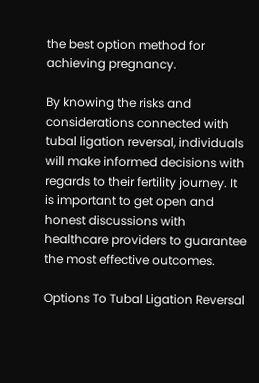the best option method for achieving pregnancy.

By knowing the risks and considerations connected with tubal ligation reversal, individuals will make informed decisions with regards to their fertility journey. It is important to get open and honest discussions with healthcare providers to guarantee the most effective outcomes.

Options To Tubal Ligation Reversal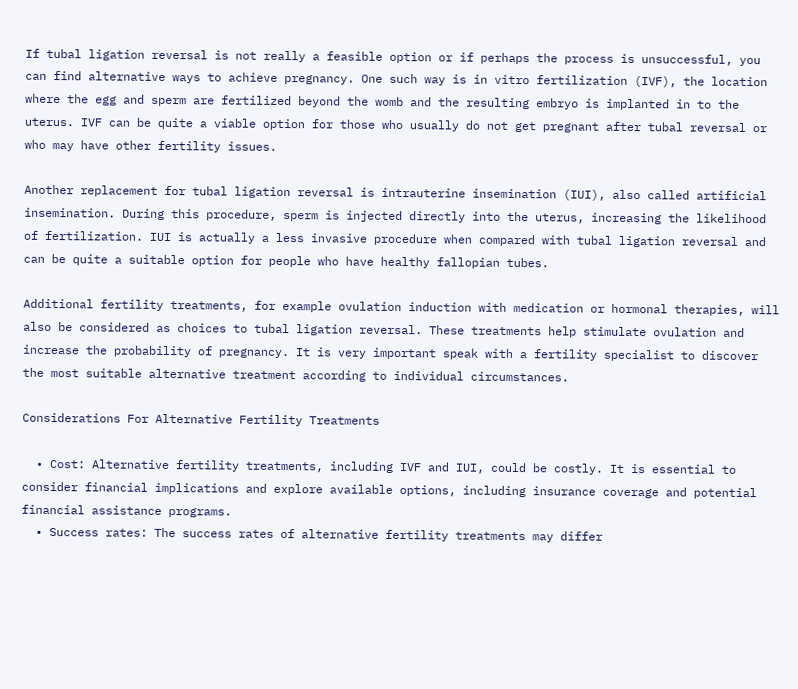If tubal ligation reversal is not really a feasible option or if perhaps the process is unsuccessful, you can find alternative ways to achieve pregnancy. One such way is in vitro fertilization (IVF), the location where the egg and sperm are fertilized beyond the womb and the resulting embryo is implanted in to the uterus. IVF can be quite a viable option for those who usually do not get pregnant after tubal reversal or who may have other fertility issues.

Another replacement for tubal ligation reversal is intrauterine insemination (IUI), also called artificial insemination. During this procedure, sperm is injected directly into the uterus, increasing the likelihood of fertilization. IUI is actually a less invasive procedure when compared with tubal ligation reversal and can be quite a suitable option for people who have healthy fallopian tubes.

Additional fertility treatments, for example ovulation induction with medication or hormonal therapies, will also be considered as choices to tubal ligation reversal. These treatments help stimulate ovulation and increase the probability of pregnancy. It is very important speak with a fertility specialist to discover the most suitable alternative treatment according to individual circumstances.

Considerations For Alternative Fertility Treatments

  • Cost: Alternative fertility treatments, including IVF and IUI, could be costly. It is essential to consider financial implications and explore available options, including insurance coverage and potential financial assistance programs.
  • Success rates: The success rates of alternative fertility treatments may differ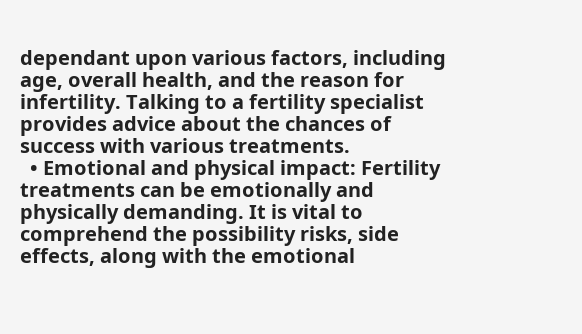dependant upon various factors, including age, overall health, and the reason for infertility. Talking to a fertility specialist provides advice about the chances of success with various treatments.
  • Emotional and physical impact: Fertility treatments can be emotionally and physically demanding. It is vital to comprehend the possibility risks, side effects, along with the emotional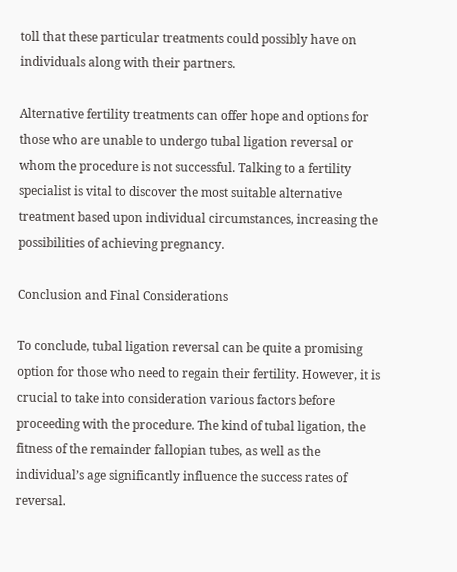toll that these particular treatments could possibly have on individuals along with their partners.

Alternative fertility treatments can offer hope and options for those who are unable to undergo tubal ligation reversal or whom the procedure is not successful. Talking to a fertility specialist is vital to discover the most suitable alternative treatment based upon individual circumstances, increasing the possibilities of achieving pregnancy.

Conclusion and Final Considerations

To conclude, tubal ligation reversal can be quite a promising option for those who need to regain their fertility. However, it is crucial to take into consideration various factors before proceeding with the procedure. The kind of tubal ligation, the fitness of the remainder fallopian tubes, as well as the individual’s age significantly influence the success rates of reversal.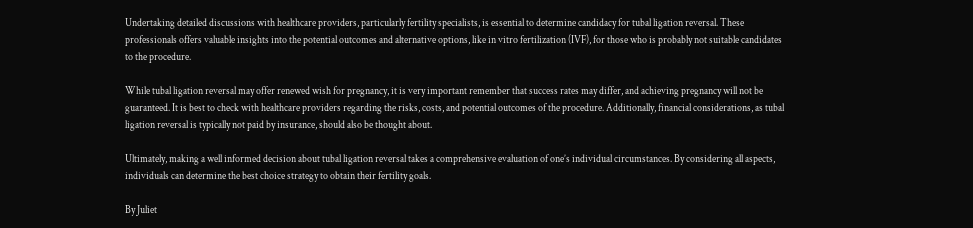Undertaking detailed discussions with healthcare providers, particularly fertility specialists, is essential to determine candidacy for tubal ligation reversal. These professionals offers valuable insights into the potential outcomes and alternative options, like in vitro fertilization (IVF), for those who is probably not suitable candidates to the procedure.

While tubal ligation reversal may offer renewed wish for pregnancy, it is very important remember that success rates may differ, and achieving pregnancy will not be guaranteed. It is best to check with healthcare providers regarding the risks, costs, and potential outcomes of the procedure. Additionally, financial considerations, as tubal ligation reversal is typically not paid by insurance, should also be thought about.

Ultimately, making a well informed decision about tubal ligation reversal takes a comprehensive evaluation of one’s individual circumstances. By considering all aspects, individuals can determine the best choice strategy to obtain their fertility goals.

By Juliet